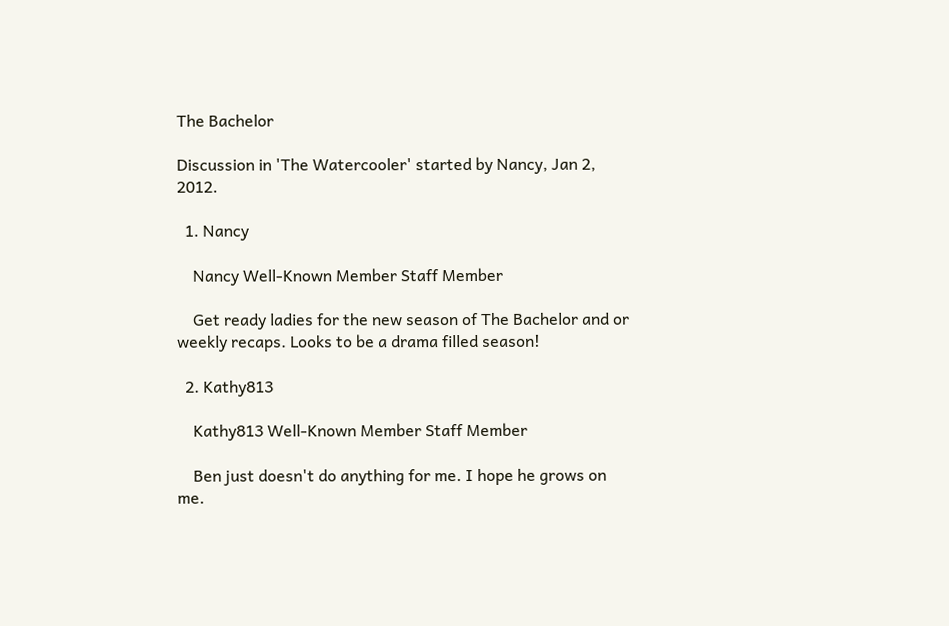The Bachelor

Discussion in 'The Watercooler' started by Nancy, Jan 2, 2012.

  1. Nancy

    Nancy Well-Known Member Staff Member

    Get ready ladies for the new season of The Bachelor and or weekly recaps. Looks to be a drama filled season!

  2. Kathy813

    Kathy813 Well-Known Member Staff Member

    Ben just doesn't do anything for me. I hope he grows on me.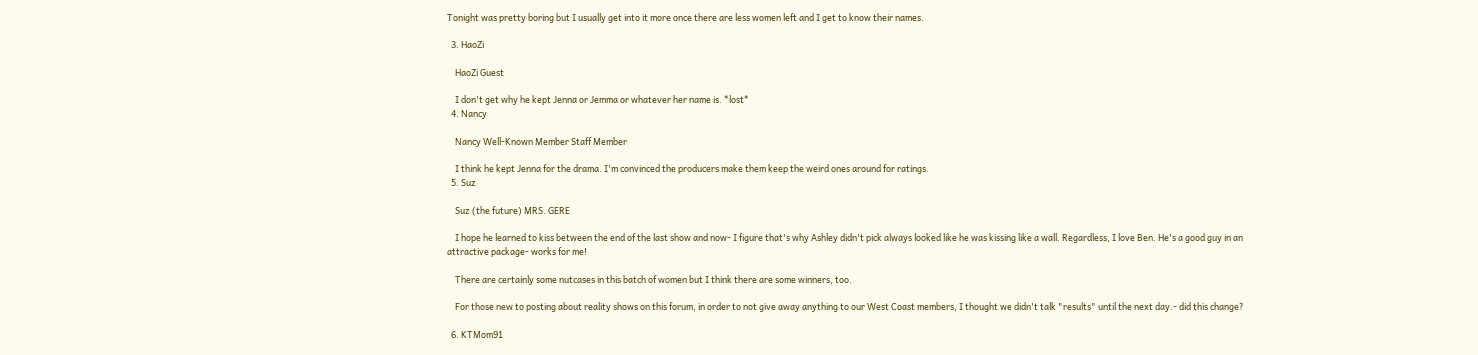Tonight was pretty boring but I usually get into it more once there are less women left and I get to know their names.

  3. HaoZi

    HaoZi Guest

    I don't get why he kept Jenna or Jemma or whatever her name is. *lost*
  4. Nancy

    Nancy Well-Known Member Staff Member

    I think he kept Jenna for the drama. I'm convinced the producers make them keep the weird ones around for ratings.
  5. Suz

    Suz (the future) MRS. GERE

    I hope he learned to kiss between the end of the last show and now- I figure that's why Ashley didn't pick always looked like he was kissing like a wall. Regardless, I love Ben. He's a good guy in an attractive package- works for me!

    There are certainly some nutcases in this batch of women but I think there are some winners, too.

    For those new to posting about reality shows on this forum, in order to not give away anything to our West Coast members, I thought we didn't talk "results" until the next day.- did this change?

  6. KTMom91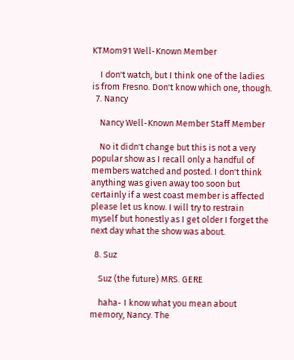KTMom91 Well-Known Member

    I don't watch, but I think one of the ladies is from Fresno. Don't know which one, though.
  7. Nancy

    Nancy Well-Known Member Staff Member

    No it didn't change but this is not a very popular show as I recall only a handful of members watched and posted. I don't think anything was given away too soon but certainly if a west coast member is affected please let us know. I will try to restrain myself but honestly as I get older I forget the next day what the show was about.

  8. Suz

    Suz (the future) MRS. GERE

    haha- I know what you mean about memory, Nancy. The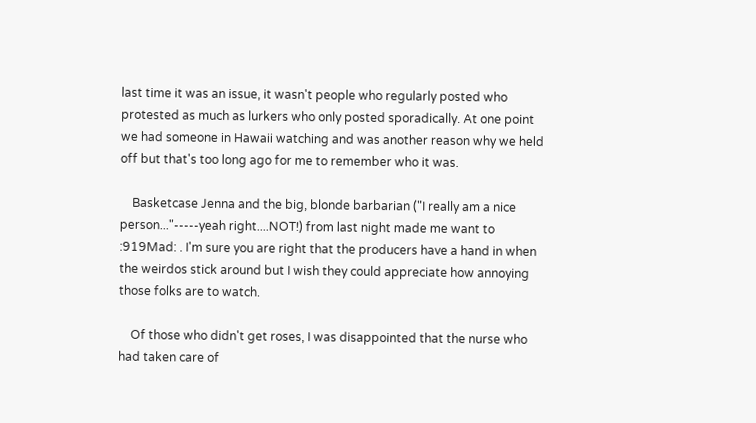last time it was an issue, it wasn't people who regularly posted who protested as much as lurkers who only posted sporadically. At one point we had someone in Hawaii watching and was another reason why we held off but that's too long ago for me to remember who it was.

    Basketcase Jenna and the big, blonde barbarian ("I really am a nice person..."-----yeah right....NOT!) from last night made me want to :919Mad: . I'm sure you are right that the producers have a hand in when the weirdos stick around but I wish they could appreciate how annoying those folks are to watch.

    Of those who didn't get roses, I was disappointed that the nurse who had taken care of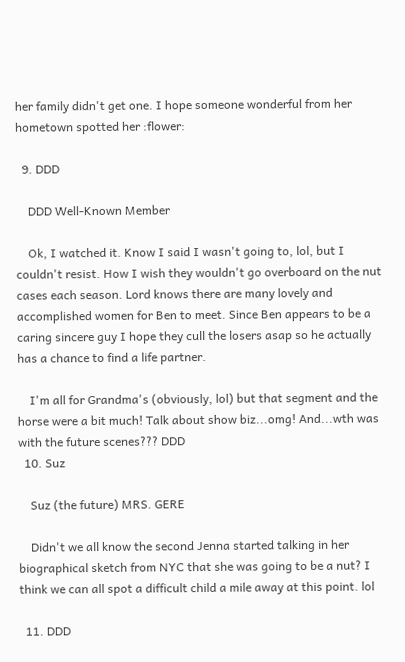her family didn't get one. I hope someone wonderful from her hometown spotted her :flower:

  9. DDD

    DDD Well-Known Member

    Ok, I watched it. Know I said I wasn't going to, lol, but I couldn't resist. How I wish they wouldn't go overboard on the nut cases each season. Lord knows there are many lovely and accomplished women for Ben to meet. Since Ben appears to be a caring sincere guy I hope they cull the losers asap so he actually has a chance to find a life partner.

    I'm all for Grandma's (obviously, lol) but that segment and the horse were a bit much! Talk about show biz...omg! And...wth was with the future scenes??? DDD
  10. Suz

    Suz (the future) MRS. GERE

    Didn't we all know the second Jenna started talking in her biographical sketch from NYC that she was going to be a nut? I think we can all spot a difficult child a mile away at this point. lol

  11. DDD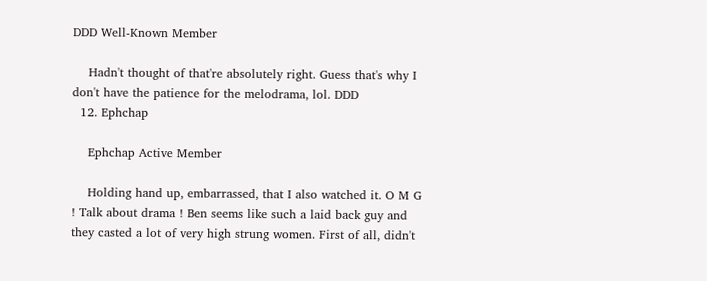DDD Well-Known Member

    Hadn't thought of that're absolutely right. Guess that's why I don't have the patience for the melodrama, lol. DDD
  12. Ephchap

    Ephchap Active Member

    Holding hand up, embarrassed, that I also watched it. O M G ! Talk about drama ! Ben seems like such a laid back guy and they casted a lot of very high strung women. First of all, didn't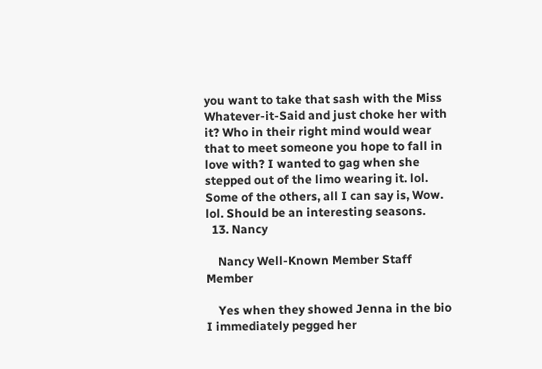you want to take that sash with the Miss Whatever-it-Said and just choke her with it? Who in their right mind would wear that to meet someone you hope to fall in love with? I wanted to gag when she stepped out of the limo wearing it. lol. Some of the others, all I can say is, Wow. lol. Should be an interesting seasons.
  13. Nancy

    Nancy Well-Known Member Staff Member

    Yes when they showed Jenna in the bio I immediately pegged her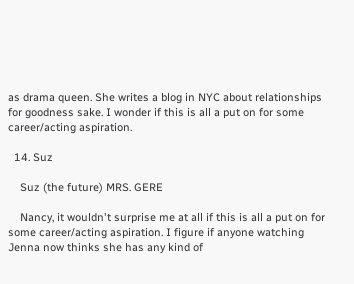as drama queen. She writes a blog in NYC about relationships for goodness sake. I wonder if this is all a put on for some career/acting aspiration.

  14. Suz

    Suz (the future) MRS. GERE

    Nancy, it wouldn't surprise me at all if this is all a put on for some career/acting aspiration. I figure if anyone watching Jenna now thinks she has any kind of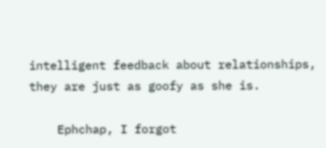intelligent feedback about relationships, they are just as goofy as she is.

    Ephchap, I forgot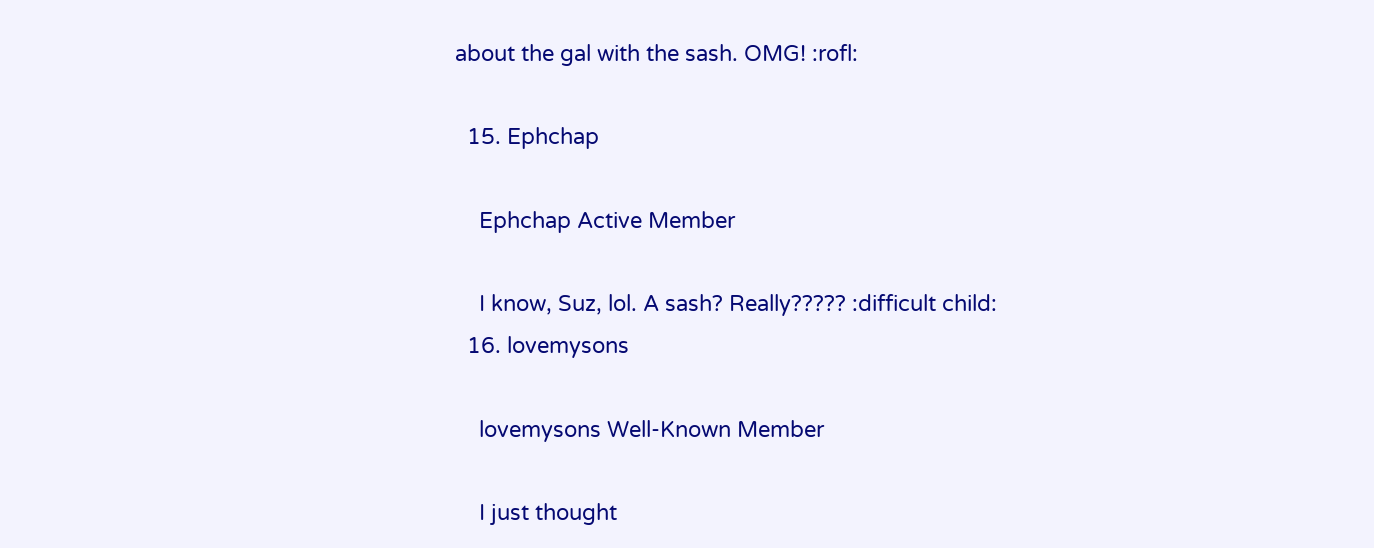about the gal with the sash. OMG! :rofl:

  15. Ephchap

    Ephchap Active Member

    I know, Suz, lol. A sash? Really????? :difficult child:
  16. lovemysons

    lovemysons Well-Known Member

    I just thought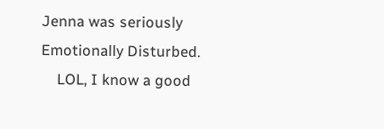Jenna was seriously Emotionally Disturbed.
    LOL, I know a good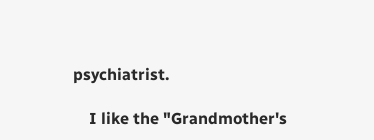psychiatrist.

    I like the "Grandmother's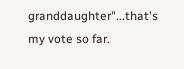granddaughter"...that's my vote so far.